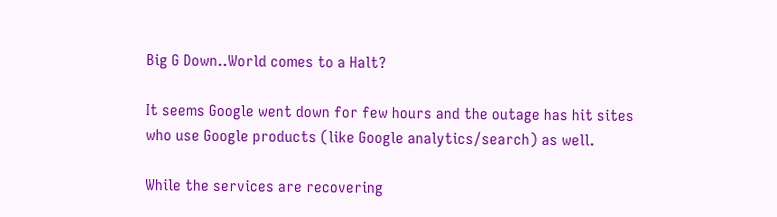Big G Down..World comes to a Halt?

It seems Google went down for few hours and the outage has hit sites who use Google products (like Google analytics/search) as well.

While the services are recovering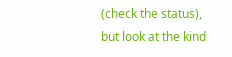(check the status), but look at the kind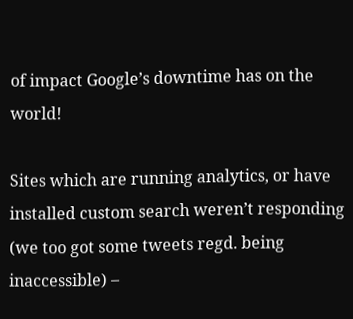of impact Google’s downtime has on the world!

Sites which are running analytics, or have installed custom search weren’t responding (we too got some tweets regd. being inaccessible) –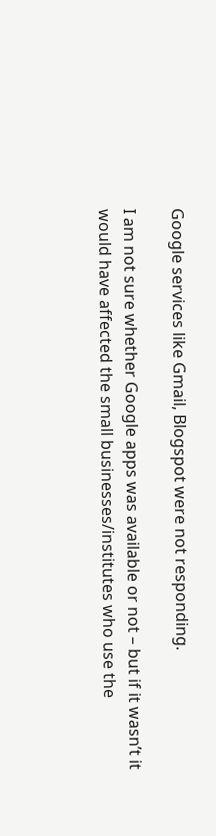Google services like Gmail, Blogspot were not responding.

I am not sure whether Google apps was available or not – but if it wasn’t it would have affected the small businesses/institutes who use the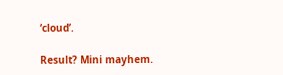‘cloud’.

Result? Mini mayhem.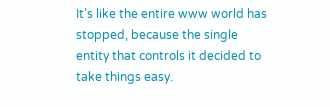It’s like the entire www world has stopped, because the single entity that controls it decided to take things easy.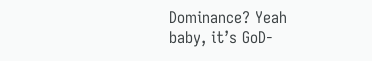Dominance? Yeah baby, it’s GoD-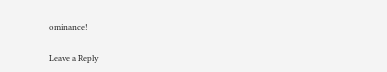ominance!

Leave a Reply